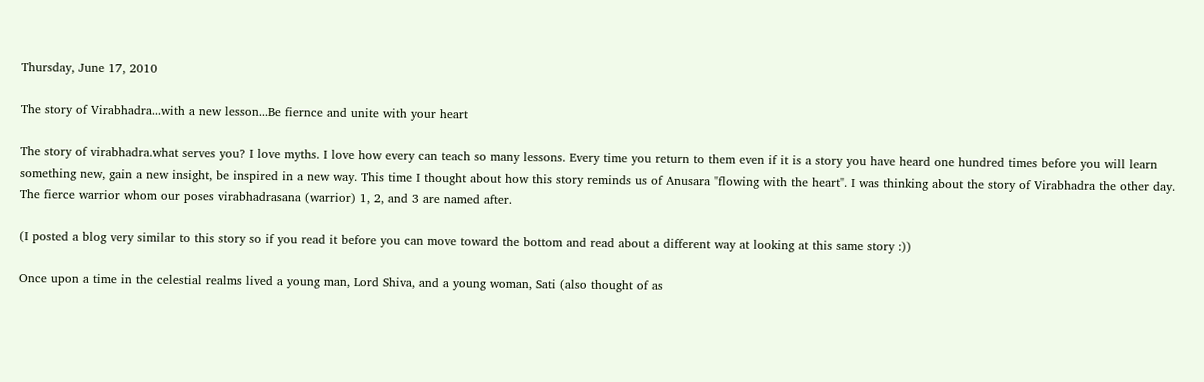Thursday, June 17, 2010

The story of Virabhadra...with a new lesson...Be fiernce and unite with your heart

The story of virabhadra.what serves you? I love myths. I love how every can teach so many lessons. Every time you return to them even if it is a story you have heard one hundred times before you will learn something new, gain a new insight, be inspired in a new way. This time I thought about how this story reminds us of Anusara "flowing with the heart". I was thinking about the story of Virabhadra the other day. The fierce warrior whom our poses virabhadrasana (warrior) 1, 2, and 3 are named after.

(I posted a blog very similar to this story so if you read it before you can move toward the bottom and read about a different way at looking at this same story :))

Once upon a time in the celestial realms lived a young man, Lord Shiva, and a young woman, Sati (also thought of as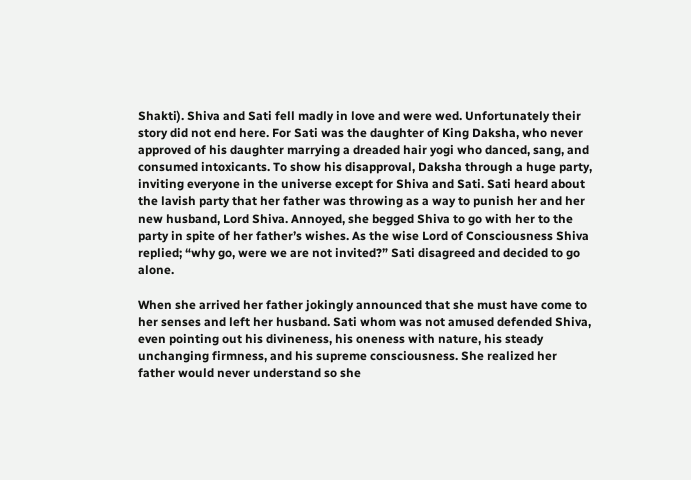Shakti). Shiva and Sati fell madly in love and were wed. Unfortunately their story did not end here. For Sati was the daughter of King Daksha, who never approved of his daughter marrying a dreaded hair yogi who danced, sang, and consumed intoxicants. To show his disapproval, Daksha through a huge party, inviting everyone in the universe except for Shiva and Sati. Sati heard about the lavish party that her father was throwing as a way to punish her and her new husband, Lord Shiva. Annoyed, she begged Shiva to go with her to the party in spite of her father’s wishes. As the wise Lord of Consciousness Shiva replied; “why go, were we are not invited?” Sati disagreed and decided to go alone.

When she arrived her father jokingly announced that she must have come to her senses and left her husband. Sati whom was not amused defended Shiva, even pointing out his divineness, his oneness with nature, his steady unchanging firmness, and his supreme consciousness. She realized her father would never understand so she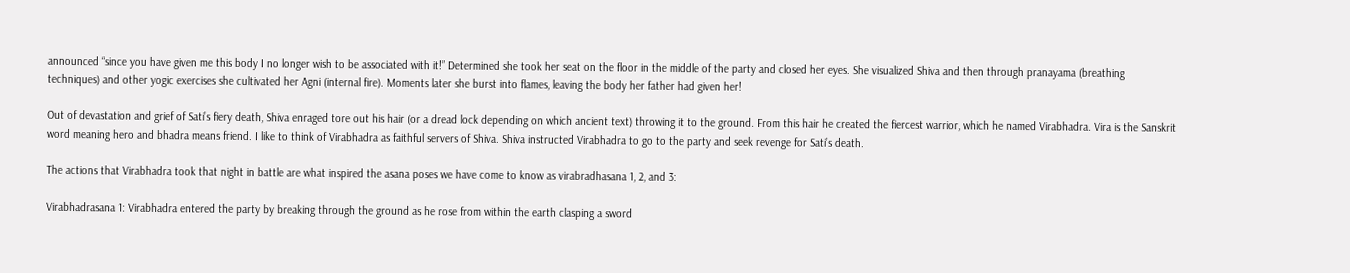announced “since you have given me this body I no longer wish to be associated with it!” Determined she took her seat on the floor in the middle of the party and closed her eyes. She visualized Shiva and then through pranayama (breathing techniques) and other yogic exercises she cultivated her Agni (internal fire). Moments later she burst into flames, leaving the body her father had given her!

Out of devastation and grief of Sati’s fiery death, Shiva enraged tore out his hair (or a dread lock depending on which ancient text) throwing it to the ground. From this hair he created the fiercest warrior, which he named Virabhadra. Vira is the Sanskrit word meaning hero and bhadra means friend. I like to think of Virabhadra as faithful servers of Shiva. Shiva instructed Virabhadra to go to the party and seek revenge for Sati’s death.

The actions that Virabhadra took that night in battle are what inspired the asana poses we have come to know as virabradhasana 1, 2, and 3:

Virabhadrasana 1: Virabhadra entered the party by breaking through the ground as he rose from within the earth clasping a sword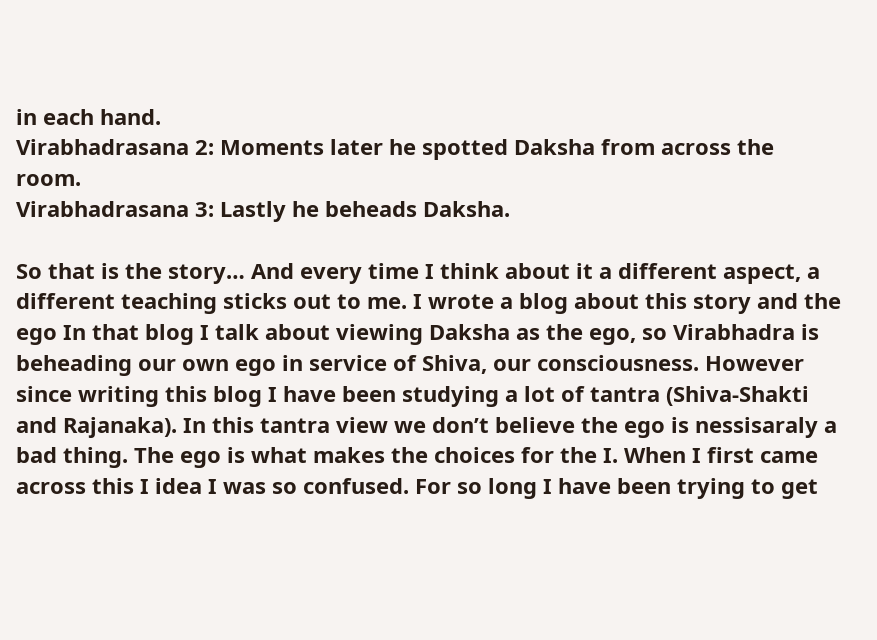in each hand.
Virabhadrasana 2: Moments later he spotted Daksha from across the room.
Virabhadrasana 3: Lastly he beheads Daksha.

So that is the story… And every time I think about it a different aspect, a different teaching sticks out to me. I wrote a blog about this story and the ego In that blog I talk about viewing Daksha as the ego, so Virabhadra is beheading our own ego in service of Shiva, our consciousness. However since writing this blog I have been studying a lot of tantra (Shiva-Shakti and Rajanaka). In this tantra view we don’t believe the ego is nessisaraly a bad thing. The ego is what makes the choices for the I. When I first came across this I idea I was so confused. For so long I have been trying to get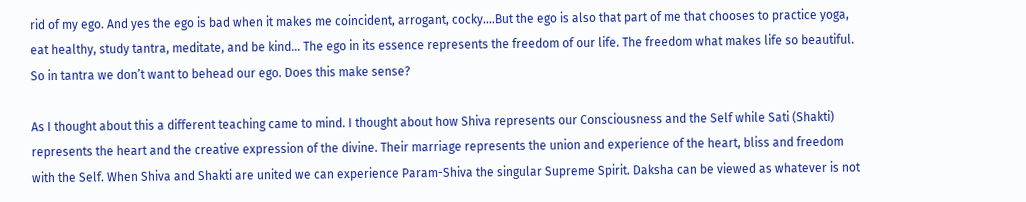rid of my ego. And yes the ego is bad when it makes me coincident, arrogant, cocky….But the ego is also that part of me that chooses to practice yoga, eat healthy, study tantra, meditate, and be kind... The ego in its essence represents the freedom of our life. The freedom what makes life so beautiful. So in tantra we don’t want to behead our ego. Does this make sense?

As I thought about this a different teaching came to mind. I thought about how Shiva represents our Consciousness and the Self while Sati (Shakti) represents the heart and the creative expression of the divine. Their marriage represents the union and experience of the heart, bliss and freedom with the Self. When Shiva and Shakti are united we can experience Param-Shiva the singular Supreme Spirit. Daksha can be viewed as whatever is not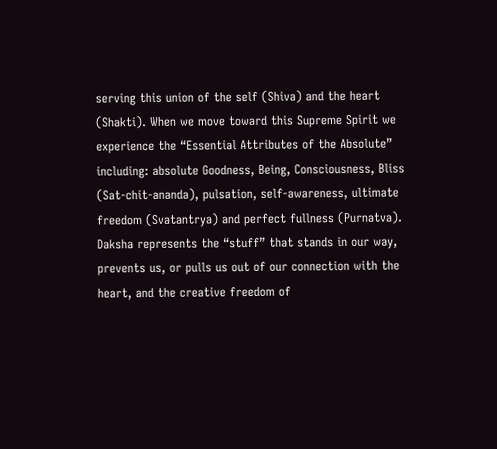serving this union of the self (Shiva) and the heart (Shakti). When we move toward this Supreme Spirit we experience the “Essential Attributes of the Absolute” including: absolute Goodness, Being, Consciousness, Bliss (Sat-chit-ananda), pulsation, self-awareness, ultimate freedom (Svatantrya) and perfect fullness (Purnatva). Daksha represents the “stuff” that stands in our way, prevents us, or pulls us out of our connection with the heart, and the creative freedom of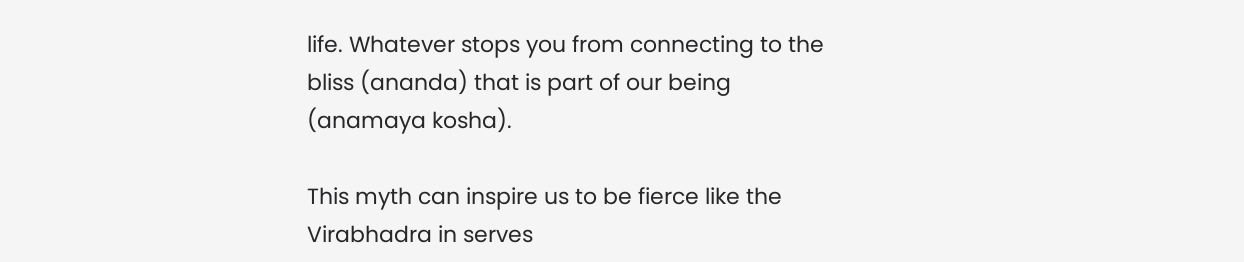life. Whatever stops you from connecting to the bliss (ananda) that is part of our being (anamaya kosha).

This myth can inspire us to be fierce like the Virabhadra in serves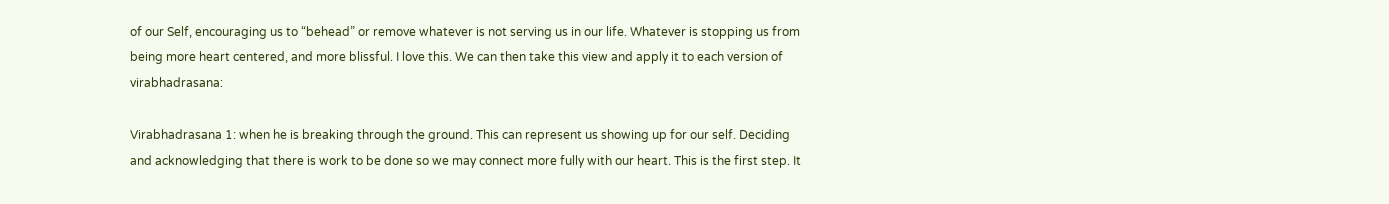of our Self, encouraging us to “behead” or remove whatever is not serving us in our life. Whatever is stopping us from being more heart centered, and more blissful. I love this. We can then take this view and apply it to each version of virabhadrasana:

Virabhadrasana 1: when he is breaking through the ground. This can represent us showing up for our self. Deciding and acknowledging that there is work to be done so we may connect more fully with our heart. This is the first step. It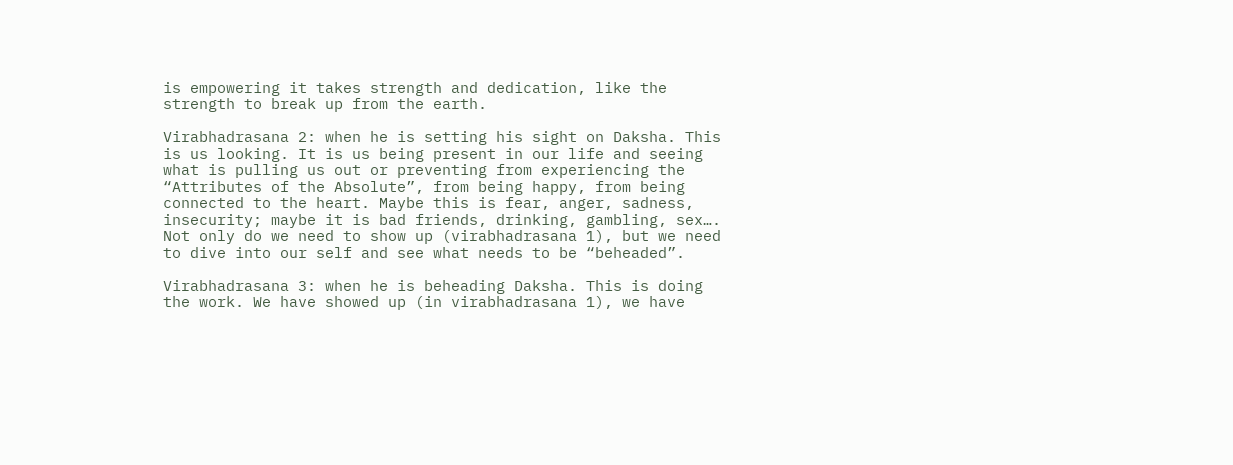is empowering it takes strength and dedication, like the strength to break up from the earth.

Virabhadrasana 2: when he is setting his sight on Daksha. This is us looking. It is us being present in our life and seeing what is pulling us out or preventing from experiencing the “Attributes of the Absolute”, from being happy, from being connected to the heart. Maybe this is fear, anger, sadness, insecurity; maybe it is bad friends, drinking, gambling, sex…. Not only do we need to show up (virabhadrasana 1), but we need to dive into our self and see what needs to be “beheaded”.

Virabhadrasana 3: when he is beheading Daksha. This is doing the work. We have showed up (in virabhadrasana 1), we have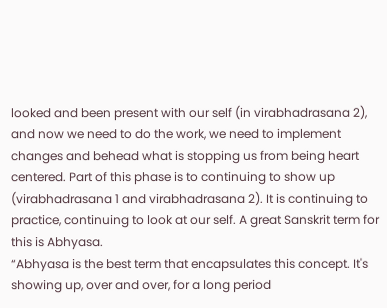looked and been present with our self (in virabhadrasana 2), and now we need to do the work, we need to implement changes and behead what is stopping us from being heart centered. Part of this phase is to continuing to show up (virabhadrasana 1 and virabhadrasana 2). It is continuing to practice, continuing to look at our self. A great Sanskrit term for this is Abhyasa.
“Abhyasa is the best term that encapsulates this concept. It's showing up, over and over, for a long period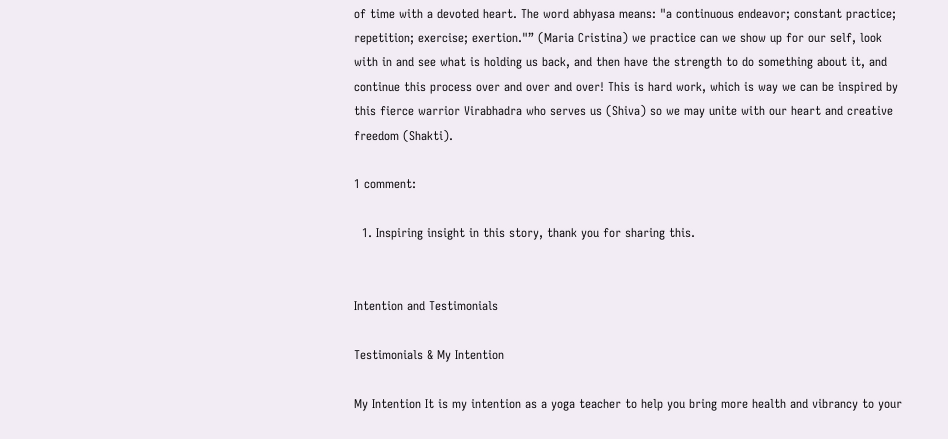of time with a devoted heart. The word abhyasa means: "a continuous endeavor; constant practice; repetition; exercise; exertion."” (Maria Cristina) we practice can we show up for our self, look with in and see what is holding us back, and then have the strength to do something about it, and continue this process over and over and over! This is hard work, which is way we can be inspired by this fierce warrior Virabhadra who serves us (Shiva) so we may unite with our heart and creative freedom (Shakti).

1 comment:

  1. Inspiring insight in this story, thank you for sharing this.


Intention and Testimonials

Testimonials & My Intention

My Intention It is my intention as a yoga teacher to help you bring more health and vibrancy to your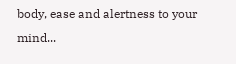body, ease and alertness to your mind...